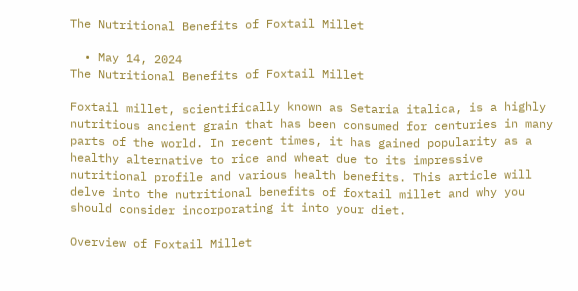The Nutritional Benefits of Foxtail Millet

  • May 14, 2024
The Nutritional Benefits of Foxtail Millet

Foxtail millet, scientifically known as Setaria italica, is a highly nutritious ancient grain that has been consumed for centuries in many parts of the world. In recent times, it has gained popularity as a healthy alternative to rice and wheat due to its impressive nutritional profile and various health benefits. This article will delve into the nutritional benefits of foxtail millet and why you should consider incorporating it into your diet.

Overview of Foxtail Millet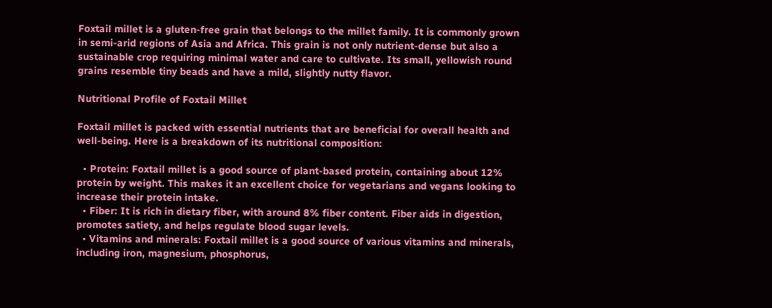Foxtail millet is a gluten-free grain that belongs to the millet family. It is commonly grown in semi-arid regions of Asia and Africa. This grain is not only nutrient-dense but also a sustainable crop requiring minimal water and care to cultivate. Its small, yellowish round grains resemble tiny beads and have a mild, slightly nutty flavor.

Nutritional Profile of Foxtail Millet

Foxtail millet is packed with essential nutrients that are beneficial for overall health and well-being. Here is a breakdown of its nutritional composition:

  • Protein: Foxtail millet is a good source of plant-based protein, containing about 12% protein by weight. This makes it an excellent choice for vegetarians and vegans looking to increase their protein intake.
  • Fiber: It is rich in dietary fiber, with around 8% fiber content. Fiber aids in digestion, promotes satiety, and helps regulate blood sugar levels.
  • Vitamins and minerals: Foxtail millet is a good source of various vitamins and minerals, including iron, magnesium, phosphorus,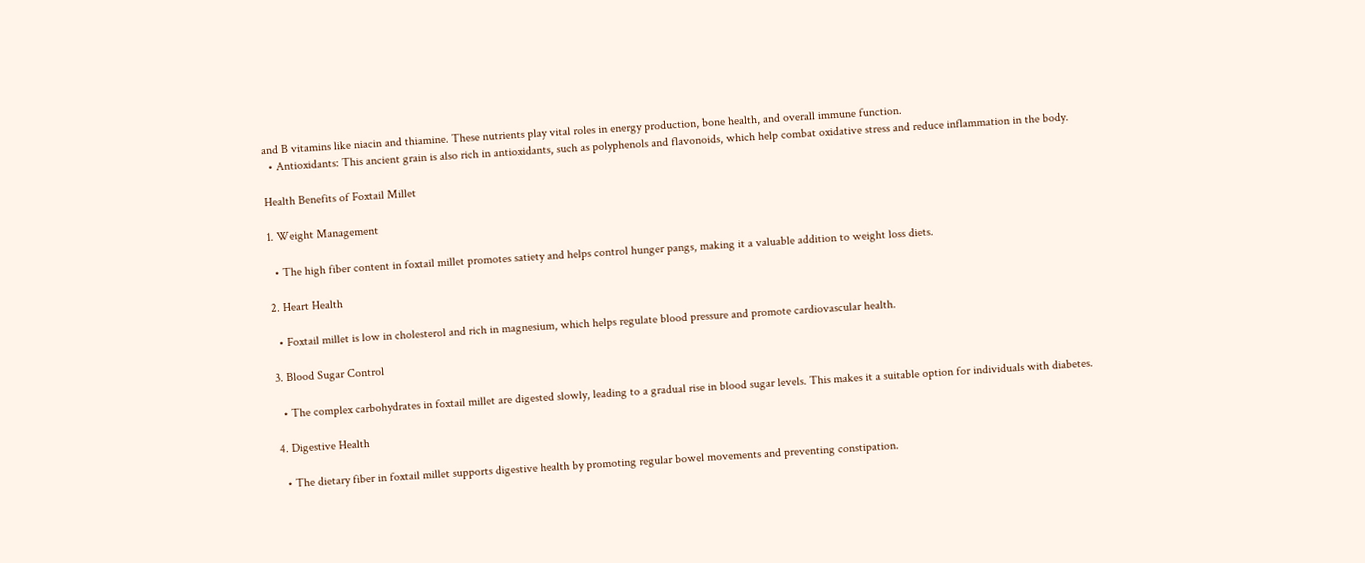and B vitamins like niacin and thiamine. These nutrients play vital roles in energy production, bone health, and overall immune function.
  • Antioxidants: This ancient grain is also rich in antioxidants, such as polyphenols and flavonoids, which help combat oxidative stress and reduce inflammation in the body.

Health Benefits of Foxtail Millet

1. Weight Management

  • The high fiber content in foxtail millet promotes satiety and helps control hunger pangs, making it a valuable addition to weight loss diets.

2. Heart Health

  • Foxtail millet is low in cholesterol and rich in magnesium, which helps regulate blood pressure and promote cardiovascular health.

3. Blood Sugar Control

  • The complex carbohydrates in foxtail millet are digested slowly, leading to a gradual rise in blood sugar levels. This makes it a suitable option for individuals with diabetes.

4. Digestive Health

  • The dietary fiber in foxtail millet supports digestive health by promoting regular bowel movements and preventing constipation.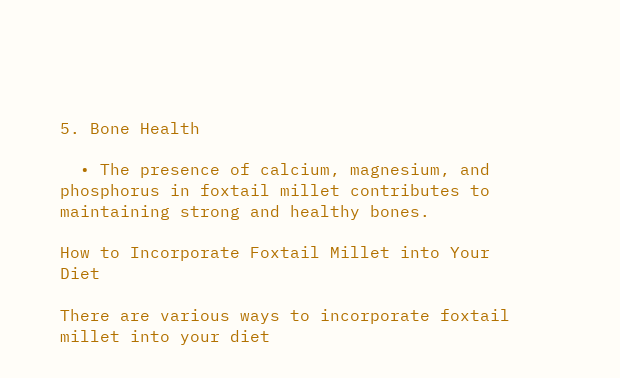5. Bone Health

  • The presence of calcium, magnesium, and phosphorus in foxtail millet contributes to maintaining strong and healthy bones.

How to Incorporate Foxtail Millet into Your Diet

There are various ways to incorporate foxtail millet into your diet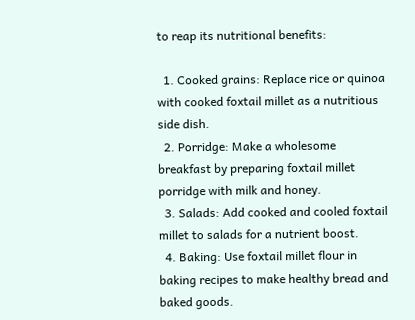to reap its nutritional benefits:

  1. Cooked grains: Replace rice or quinoa with cooked foxtail millet as a nutritious side dish.
  2. Porridge: Make a wholesome breakfast by preparing foxtail millet porridge with milk and honey.
  3. Salads: Add cooked and cooled foxtail millet to salads for a nutrient boost.
  4. Baking: Use foxtail millet flour in baking recipes to make healthy bread and baked goods.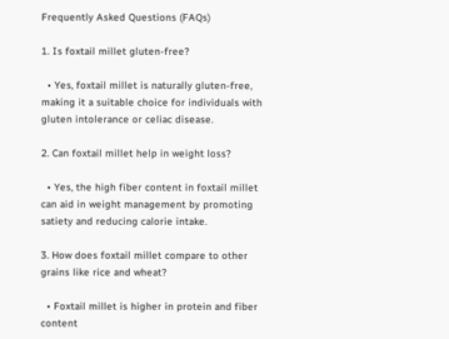Frequently Asked Questions (FAQs)

1. Is foxtail millet gluten-free?

  • Yes, foxtail millet is naturally gluten-free, making it a suitable choice for individuals with gluten intolerance or celiac disease.

2. Can foxtail millet help in weight loss?

  • Yes, the high fiber content in foxtail millet can aid in weight management by promoting satiety and reducing calorie intake.

3. How does foxtail millet compare to other grains like rice and wheat?

  • Foxtail millet is higher in protein and fiber content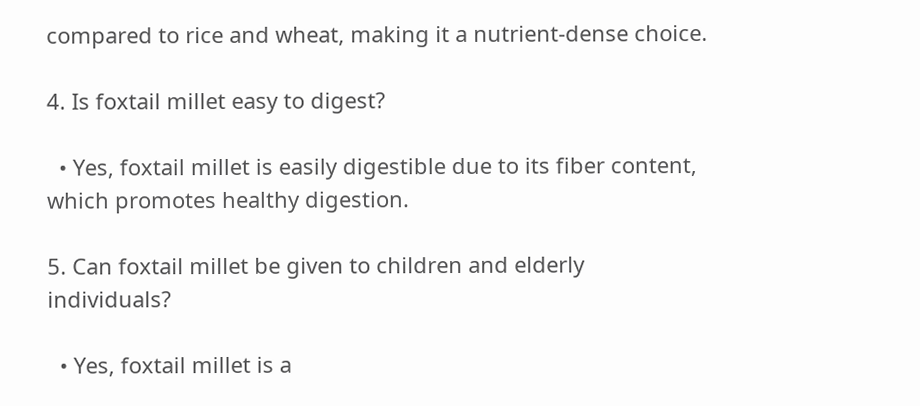compared to rice and wheat, making it a nutrient-dense choice.

4. Is foxtail millet easy to digest?

  • Yes, foxtail millet is easily digestible due to its fiber content, which promotes healthy digestion.

5. Can foxtail millet be given to children and elderly individuals?

  • Yes, foxtail millet is a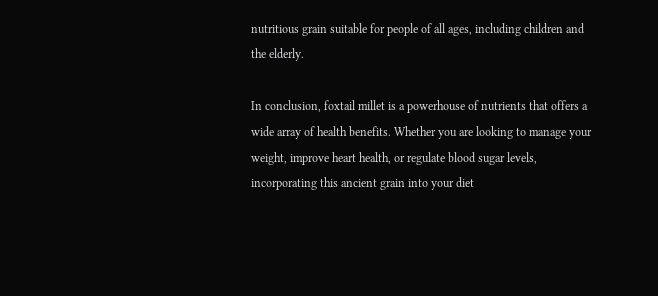nutritious grain suitable for people of all ages, including children and the elderly.

In conclusion, foxtail millet is a powerhouse of nutrients that offers a wide array of health benefits. Whether you are looking to manage your weight, improve heart health, or regulate blood sugar levels, incorporating this ancient grain into your diet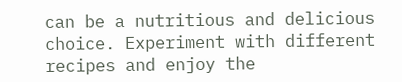can be a nutritious and delicious choice. Experiment with different recipes and enjoy the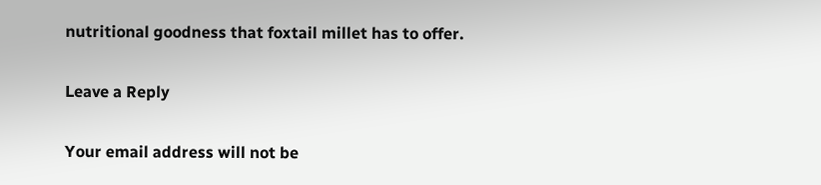nutritional goodness that foxtail millet has to offer.

Leave a Reply

Your email address will not be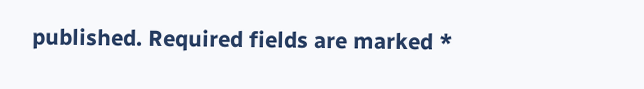published. Required fields are marked *